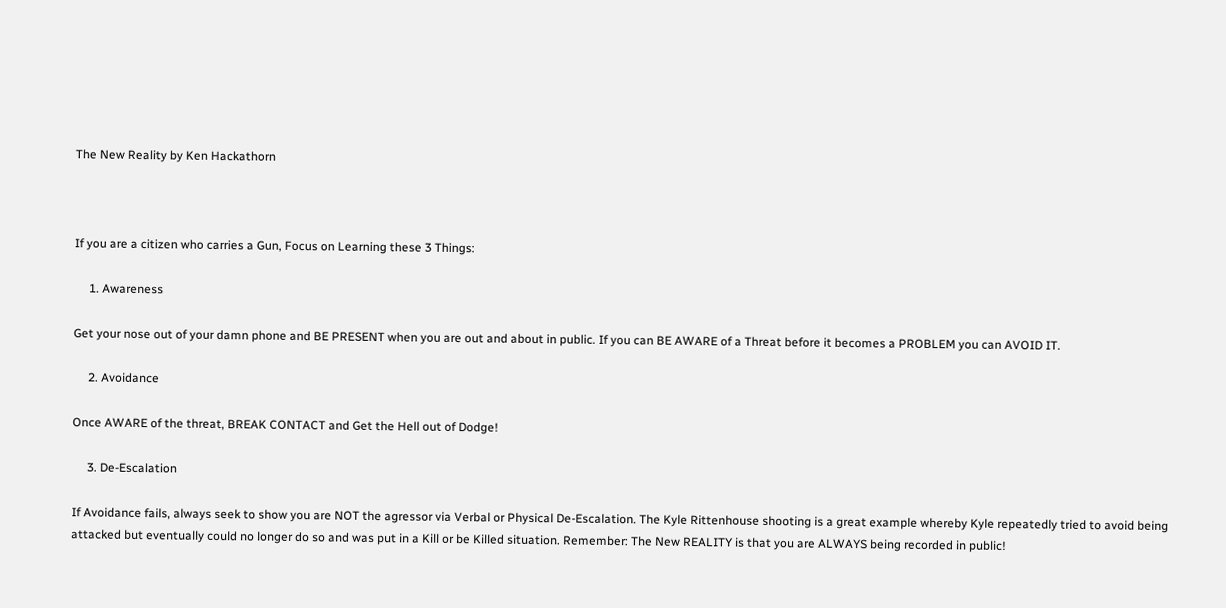The New Reality by Ken Hackathorn



If you are a citizen who carries a Gun, Focus on Learning these 3 Things:

     1. Awareness

Get your nose out of your damn phone and BE PRESENT when you are out and about in public. If you can BE AWARE of a Threat before it becomes a PROBLEM you can AVOID IT.

     2. Avoidance

Once AWARE of the threat, BREAK CONTACT and Get the Hell out of Dodge!

     3. De-Escalation

If Avoidance fails, always seek to show you are NOT the agressor via Verbal or Physical De-Escalation. The Kyle Rittenhouse shooting is a great example whereby Kyle repeatedly tried to avoid being attacked but eventually could no longer do so and was put in a Kill or be Killed situation. Remember: The New REALITY is that you are ALWAYS being recorded in public!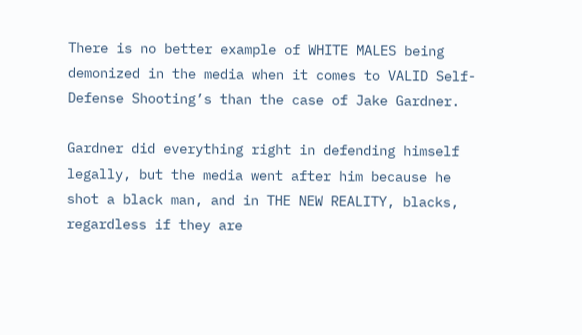There is no better example of WHITE MALES being demonized in the media when it comes to VALID Self-Defense Shooting’s than the case of Jake Gardner.

Gardner did everything right in defending himself legally, but the media went after him because he shot a black man, and in THE NEW REALITY, blacks, regardless if they are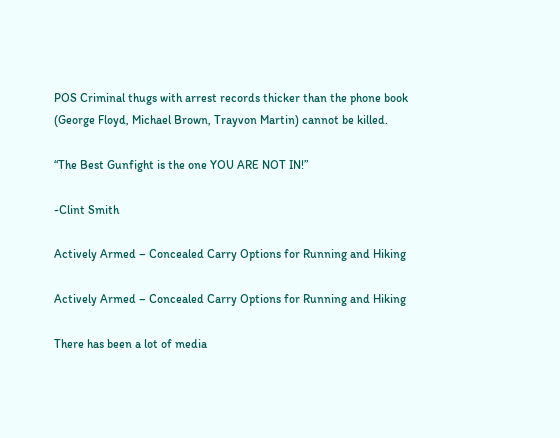POS Criminal thugs with arrest records thicker than the phone book (George Floyd, Michael Brown, Trayvon Martin) cannot be killed.

“The Best Gunfight is the one YOU ARE NOT IN!”

-Clint Smith

Actively Armed – Concealed Carry Options for Running and Hiking

Actively Armed – Concealed Carry Options for Running and Hiking

There has been a lot of media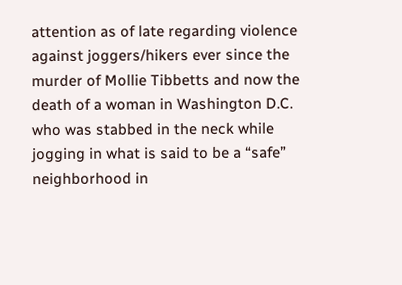attention as of late regarding violence against joggers/hikers ever since the murder of Mollie Tibbetts and now the death of a woman in Washington D.C. who was stabbed in the neck while jogging in what is said to be a “safe” neighborhood in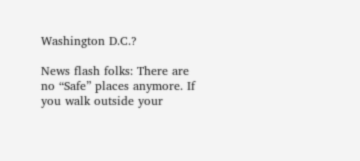Washington D.C.?

News flash folks: There are no “Safe” places anymore. If you walk outside your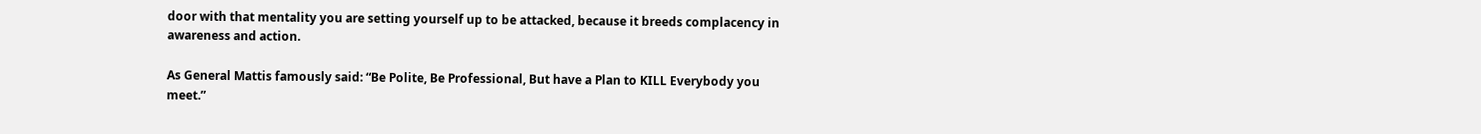door with that mentality you are setting yourself up to be attacked, because it breeds complacency in awareness and action.

As General Mattis famously said: “Be Polite, Be Professional, But have a Plan to KILL Everybody you meet.”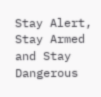Stay Alert, Stay Armed and Stay Dangerous